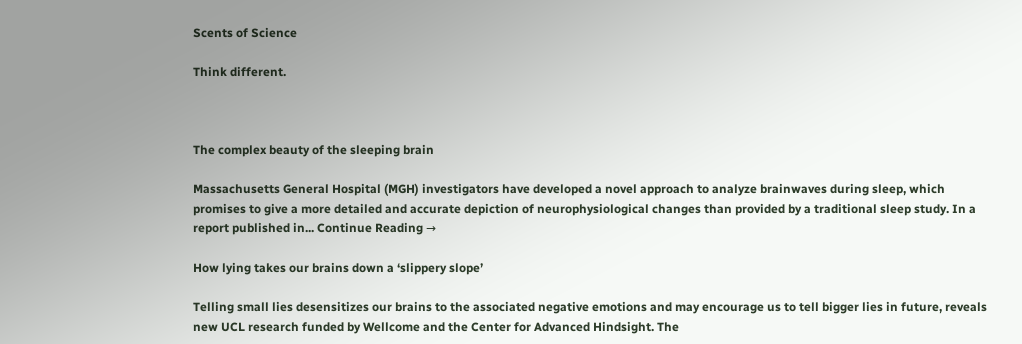Scents of Science

Think different.



The complex beauty of the sleeping brain

Massachusetts General Hospital (MGH) investigators have developed a novel approach to analyze brainwaves during sleep, which promises to give a more detailed and accurate depiction of neurophysiological changes than provided by a traditional sleep study. In a report published in... Continue Reading →

How lying takes our brains down a ‘slippery slope’

Telling small lies desensitizes our brains to the associated negative emotions and may encourage us to tell bigger lies in future, reveals new UCL research funded by Wellcome and the Center for Advanced Hindsight. The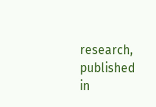research, published in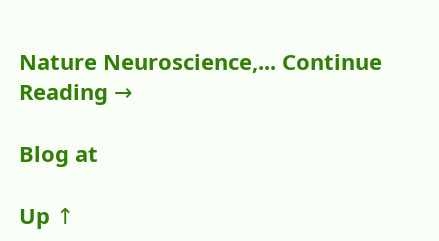Nature Neuroscience,... Continue Reading →

Blog at

Up ↑